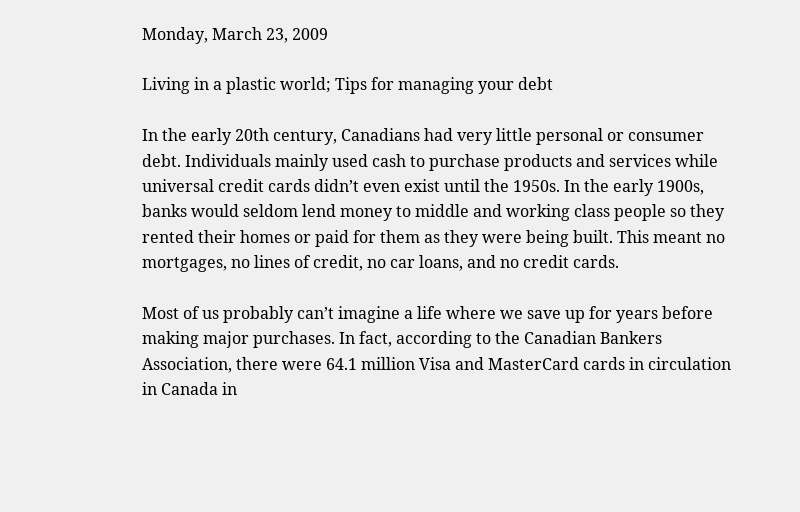Monday, March 23, 2009

Living in a plastic world; Tips for managing your debt

In the early 20th century, Canadians had very little personal or consumer debt. Individuals mainly used cash to purchase products and services while universal credit cards didn’t even exist until the 1950s. In the early 1900s, banks would seldom lend money to middle and working class people so they rented their homes or paid for them as they were being built. This meant no mortgages, no lines of credit, no car loans, and no credit cards.

Most of us probably can’t imagine a life where we save up for years before making major purchases. In fact, according to the Canadian Bankers Association, there were 64.1 million Visa and MasterCard cards in circulation in Canada in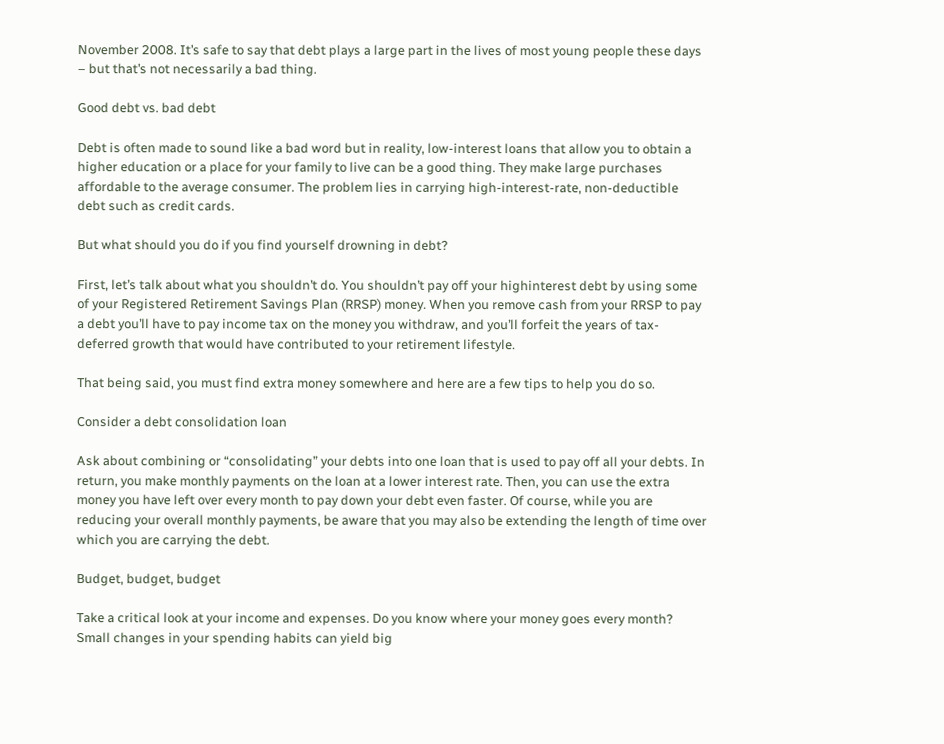November 2008. It’s safe to say that debt plays a large part in the lives of most young people these days – but that’s not necessarily a bad thing.

Good debt vs. bad debt

Debt is often made to sound like a bad word but in reality, low-interest loans that allow you to obtain a higher education or a place for your family to live can be a good thing. They make large purchases affordable to the average consumer. The problem lies in carrying high-interest-rate, non-deductible debt such as credit cards.

But what should you do if you find yourself drowning in debt?

First, let’s talk about what you shouldn’t do. You shouldn’t pay off your highinterest debt by using some of your Registered Retirement Savings Plan (RRSP) money. When you remove cash from your RRSP to pay a debt you’ll have to pay income tax on the money you withdraw, and you’ll forfeit the years of tax-deferred growth that would have contributed to your retirement lifestyle.

That being said, you must find extra money somewhere and here are a few tips to help you do so.

Consider a debt consolidation loan

Ask about combining or “consolidating” your debts into one loan that is used to pay off all your debts. In return, you make monthly payments on the loan at a lower interest rate. Then, you can use the extra money you have left over every month to pay down your debt even faster. Of course, while you are reducing your overall monthly payments, be aware that you may also be extending the length of time over which you are carrying the debt.

Budget, budget, budget

Take a critical look at your income and expenses. Do you know where your money goes every month? Small changes in your spending habits can yield big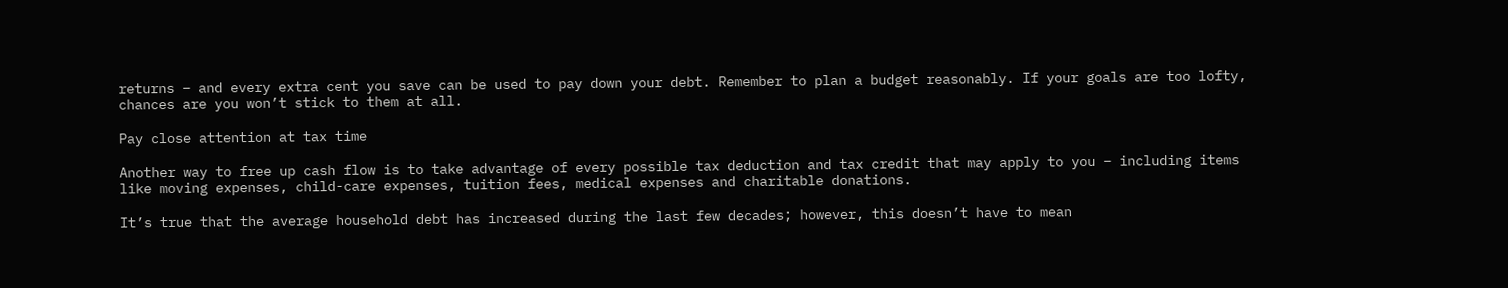returns – and every extra cent you save can be used to pay down your debt. Remember to plan a budget reasonably. If your goals are too lofty, chances are you won’t stick to them at all.

Pay close attention at tax time

Another way to free up cash flow is to take advantage of every possible tax deduction and tax credit that may apply to you – including items like moving expenses, child-care expenses, tuition fees, medical expenses and charitable donations.

It’s true that the average household debt has increased during the last few decades; however, this doesn’t have to mean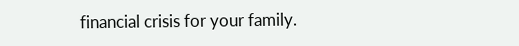financial crisis for your family.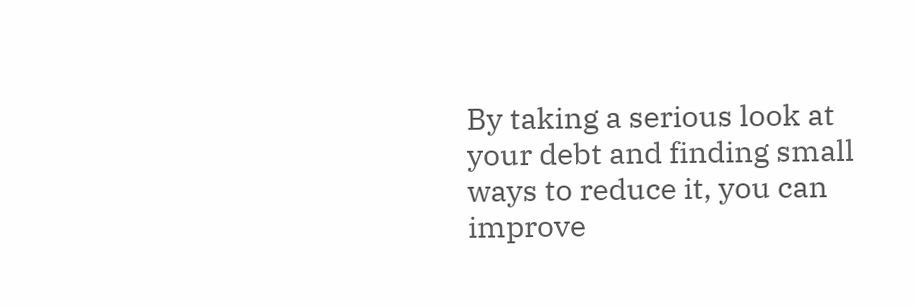By taking a serious look at your debt and finding small ways to reduce it, you can improve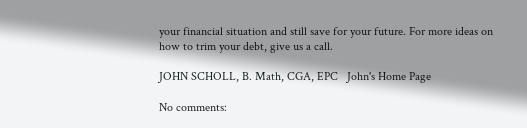your financial situation and still save for your future. For more ideas on how to trim your debt, give us a call.

JOHN SCHOLL, B. Math, CGA, EPC   John's Home Page

No comments: